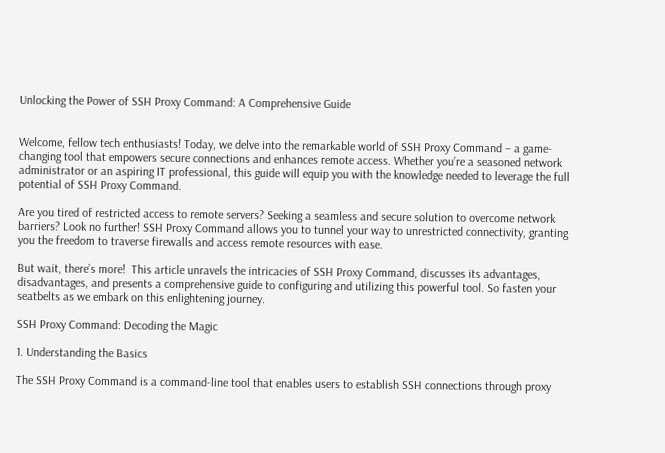Unlocking the Power of SSH Proxy Command: A Comprehensive Guide


Welcome, fellow tech enthusiasts! Today, we delve into the remarkable world of SSH Proxy Command – a game-changing tool that empowers secure connections and enhances remote access. Whether you’re a seasoned network administrator or an aspiring IT professional, this guide will equip you with the knowledge needed to leverage the full potential of SSH Proxy Command.

Are you tired of restricted access to remote servers? Seeking a seamless and secure solution to overcome network barriers? Look no further! SSH Proxy Command allows you to tunnel your way to unrestricted connectivity, granting you the freedom to traverse firewalls and access remote resources with ease.

But wait, there’s more!  This article unravels the intricacies of SSH Proxy Command, discusses its advantages, disadvantages, and presents a comprehensive guide to configuring and utilizing this powerful tool. So fasten your seatbelts as we embark on this enlightening journey.

SSH Proxy Command: Decoding the Magic

1. Understanding the Basics

The SSH Proxy Command is a command-line tool that enables users to establish SSH connections through proxy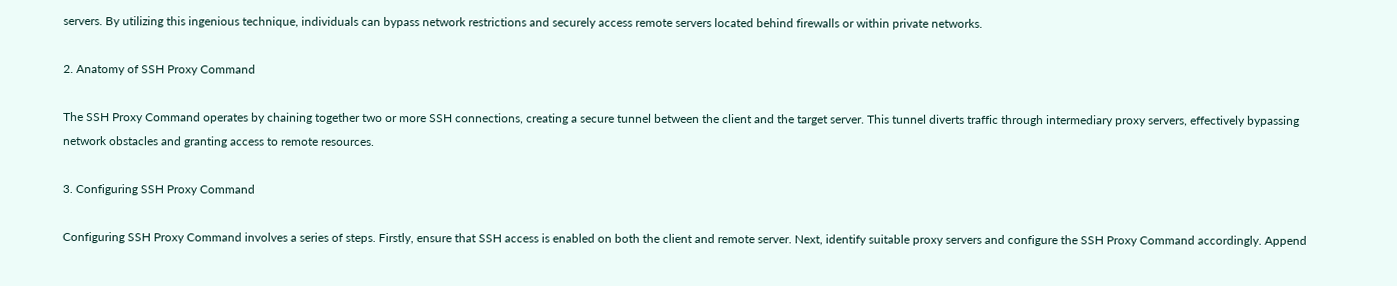servers. By utilizing this ingenious technique, individuals can bypass network restrictions and securely access remote servers located behind firewalls or within private networks.

2. Anatomy of SSH Proxy Command

The SSH Proxy Command operates by chaining together two or more SSH connections, creating a secure tunnel between the client and the target server. This tunnel diverts traffic through intermediary proxy servers, effectively bypassing network obstacles and granting access to remote resources.

3. Configuring SSH Proxy Command

Configuring SSH Proxy Command involves a series of steps. Firstly, ensure that SSH access is enabled on both the client and remote server. Next, identify suitable proxy servers and configure the SSH Proxy Command accordingly. Append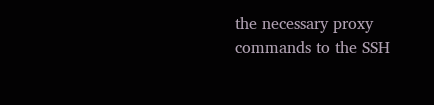the necessary proxy commands to the SSH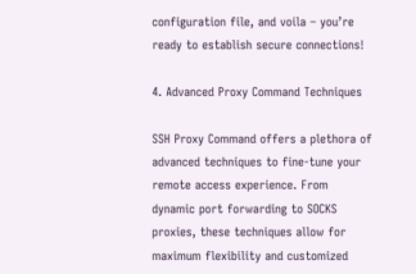configuration file, and voila – you’re ready to establish secure connections!

4. Advanced Proxy Command Techniques

SSH Proxy Command offers a plethora of advanced techniques to fine-tune your remote access experience. From dynamic port forwarding to SOCKS proxies, these techniques allow for maximum flexibility and customized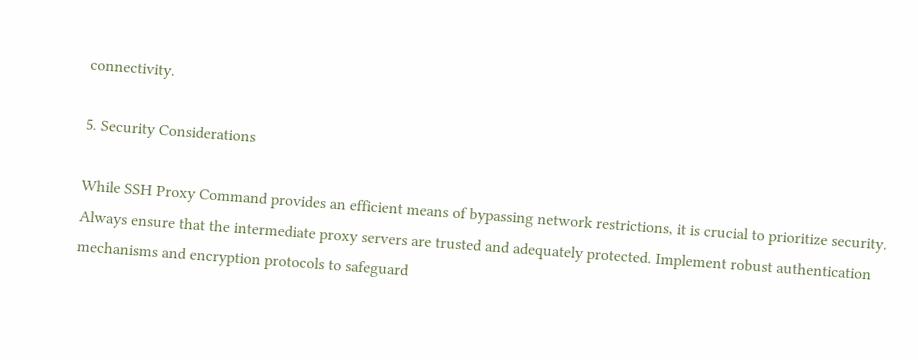connectivity.

5. Security Considerations

While SSH Proxy Command provides an efficient means of bypassing network restrictions, it is crucial to prioritize security. Always ensure that the intermediate proxy servers are trusted and adequately protected. Implement robust authentication mechanisms and encryption protocols to safeguard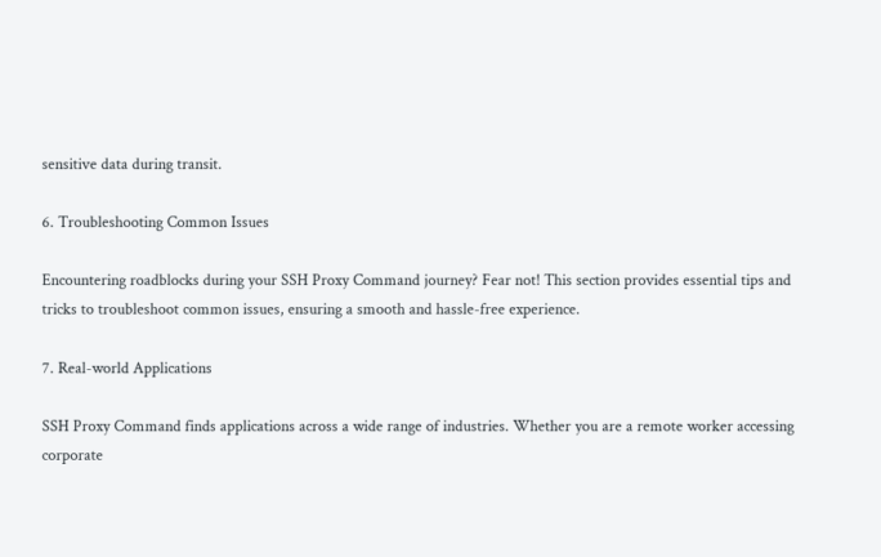sensitive data during transit.

6. Troubleshooting Common Issues

Encountering roadblocks during your SSH Proxy Command journey? Fear not! This section provides essential tips and tricks to troubleshoot common issues, ensuring a smooth and hassle-free experience.

7. Real-world Applications

SSH Proxy Command finds applications across a wide range of industries. Whether you are a remote worker accessing corporate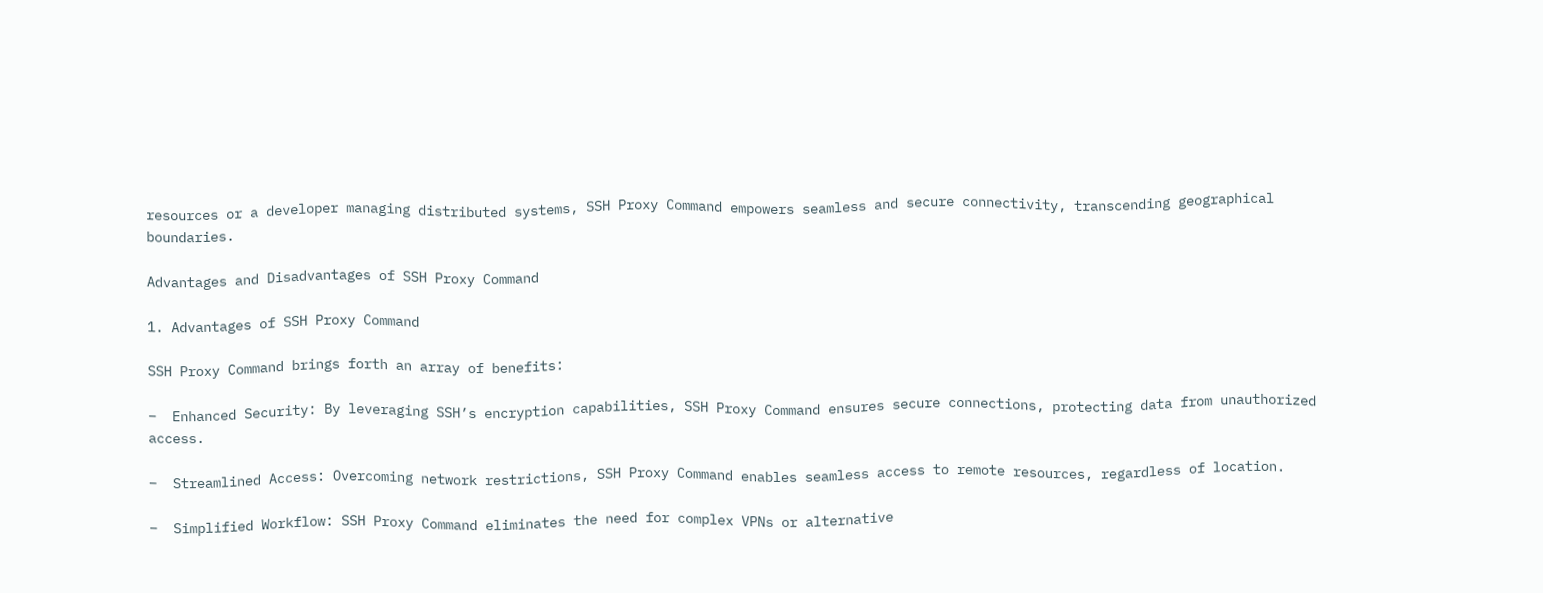resources or a developer managing distributed systems, SSH Proxy Command empowers seamless and secure connectivity, transcending geographical boundaries.

Advantages and Disadvantages of SSH Proxy Command

1. Advantages of SSH Proxy Command

SSH Proxy Command brings forth an array of benefits:

–  Enhanced Security: By leveraging SSH’s encryption capabilities, SSH Proxy Command ensures secure connections, protecting data from unauthorized access.

–  Streamlined Access: Overcoming network restrictions, SSH Proxy Command enables seamless access to remote resources, regardless of location.

–  Simplified Workflow: SSH Proxy Command eliminates the need for complex VPNs or alternative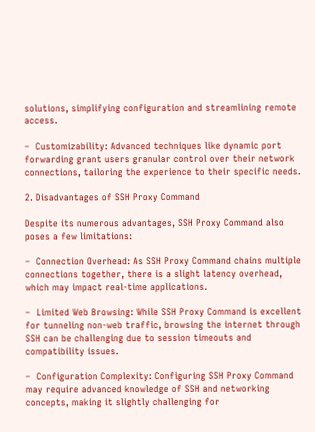solutions, simplifying configuration and streamlining remote access.

–  Customizability: Advanced techniques like dynamic port forwarding grant users granular control over their network connections, tailoring the experience to their specific needs.

2. Disadvantages of SSH Proxy Command

Despite its numerous advantages, SSH Proxy Command also poses a few limitations:

–  Connection Overhead: As SSH Proxy Command chains multiple connections together, there is a slight latency overhead, which may impact real-time applications.

–  Limited Web Browsing: While SSH Proxy Command is excellent for tunneling non-web traffic, browsing the internet through SSH can be challenging due to session timeouts and compatibility issues.

–  Configuration Complexity: Configuring SSH Proxy Command may require advanced knowledge of SSH and networking concepts, making it slightly challenging for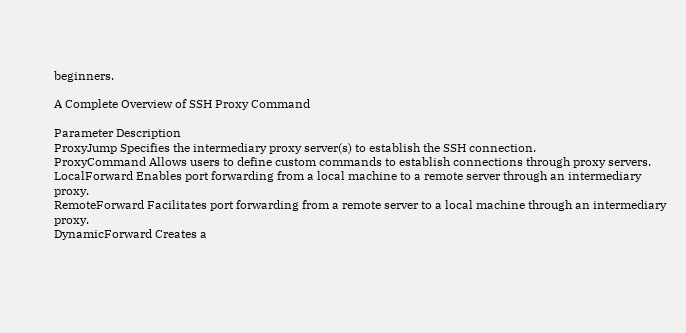beginners.

A Complete Overview of SSH Proxy Command

Parameter Description
ProxyJump Specifies the intermediary proxy server(s) to establish the SSH connection.
ProxyCommand Allows users to define custom commands to establish connections through proxy servers.
LocalForward Enables port forwarding from a local machine to a remote server through an intermediary proxy.
RemoteForward Facilitates port forwarding from a remote server to a local machine through an intermediary proxy.
DynamicForward Creates a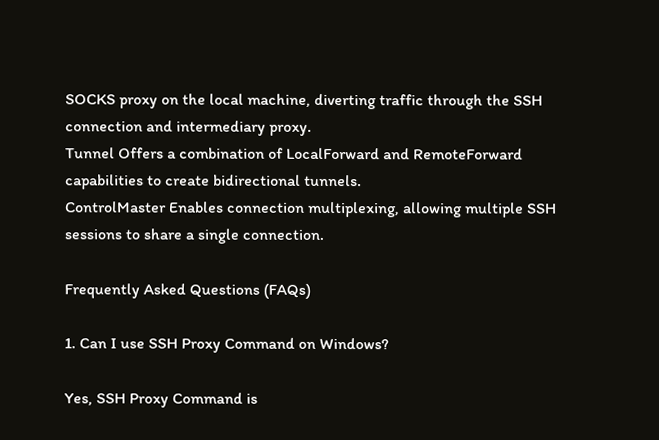SOCKS proxy on the local machine, diverting traffic through the SSH connection and intermediary proxy.
Tunnel Offers a combination of LocalForward and RemoteForward capabilities to create bidirectional tunnels.
ControlMaster Enables connection multiplexing, allowing multiple SSH sessions to share a single connection.

Frequently Asked Questions (FAQs)

1. Can I use SSH Proxy Command on Windows?

Yes, SSH Proxy Command is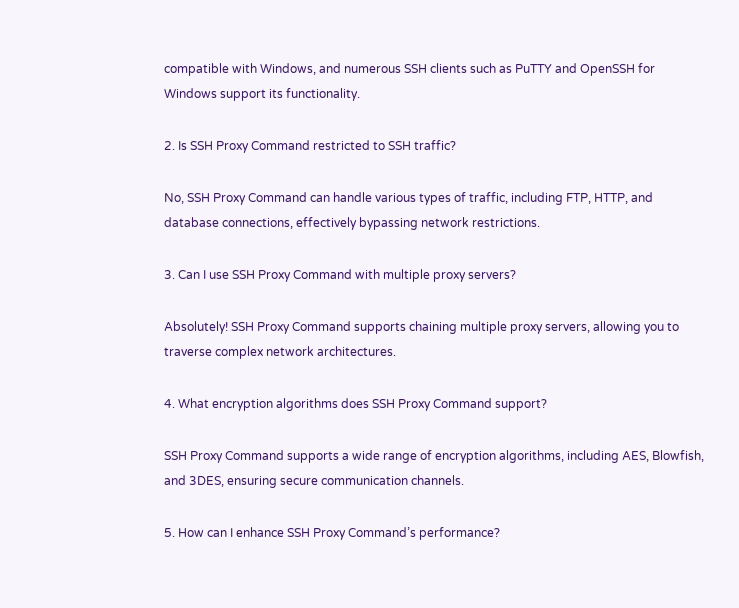compatible with Windows, and numerous SSH clients such as PuTTY and OpenSSH for Windows support its functionality.

2. Is SSH Proxy Command restricted to SSH traffic?

No, SSH Proxy Command can handle various types of traffic, including FTP, HTTP, and database connections, effectively bypassing network restrictions.

3. Can I use SSH Proxy Command with multiple proxy servers?

Absolutely! SSH Proxy Command supports chaining multiple proxy servers, allowing you to traverse complex network architectures.

4. What encryption algorithms does SSH Proxy Command support?

SSH Proxy Command supports a wide range of encryption algorithms, including AES, Blowfish, and 3DES, ensuring secure communication channels.

5. How can I enhance SSH Proxy Command’s performance?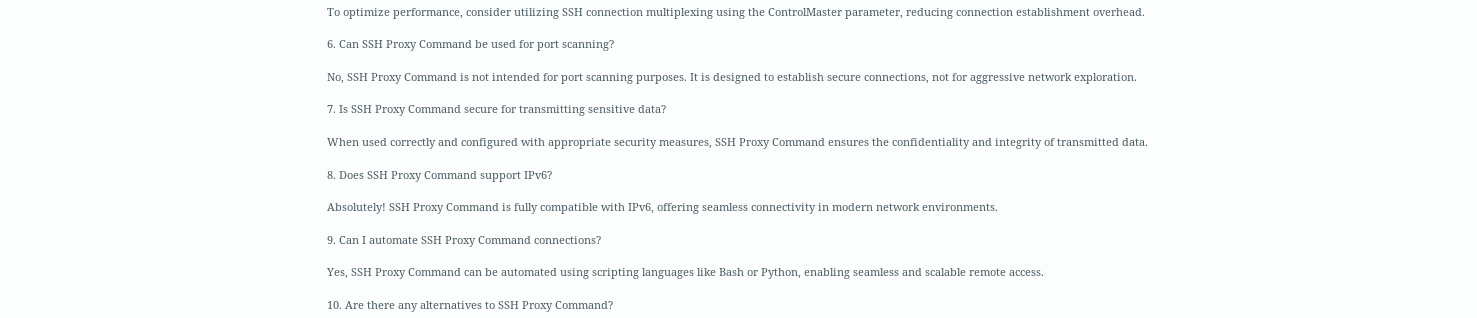To optimize performance, consider utilizing SSH connection multiplexing using the ControlMaster parameter, reducing connection establishment overhead.

6. Can SSH Proxy Command be used for port scanning?

No, SSH Proxy Command is not intended for port scanning purposes. It is designed to establish secure connections, not for aggressive network exploration.

7. Is SSH Proxy Command secure for transmitting sensitive data?

When used correctly and configured with appropriate security measures, SSH Proxy Command ensures the confidentiality and integrity of transmitted data.

8. Does SSH Proxy Command support IPv6?

Absolutely! SSH Proxy Command is fully compatible with IPv6, offering seamless connectivity in modern network environments.

9. Can I automate SSH Proxy Command connections?

Yes, SSH Proxy Command can be automated using scripting languages like Bash or Python, enabling seamless and scalable remote access.

10. Are there any alternatives to SSH Proxy Command?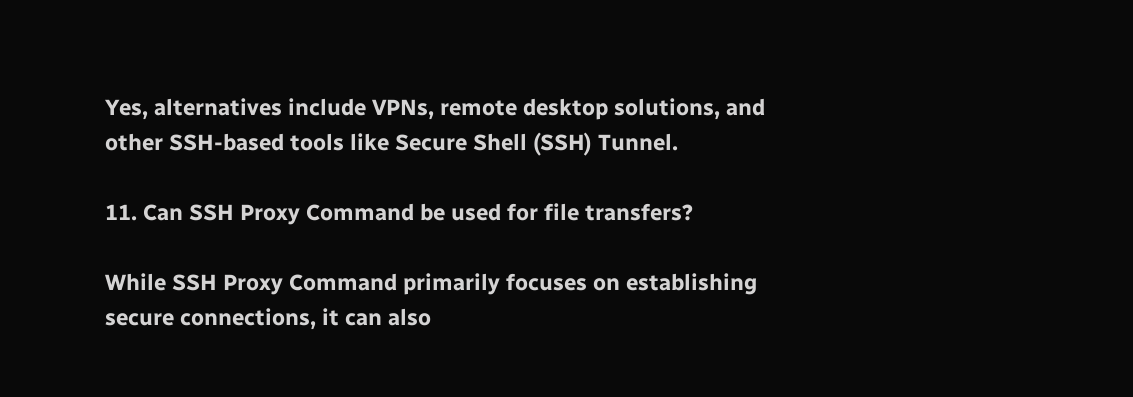Yes, alternatives include VPNs, remote desktop solutions, and other SSH-based tools like Secure Shell (SSH) Tunnel.

11. Can SSH Proxy Command be used for file transfers?

While SSH Proxy Command primarily focuses on establishing secure connections, it can also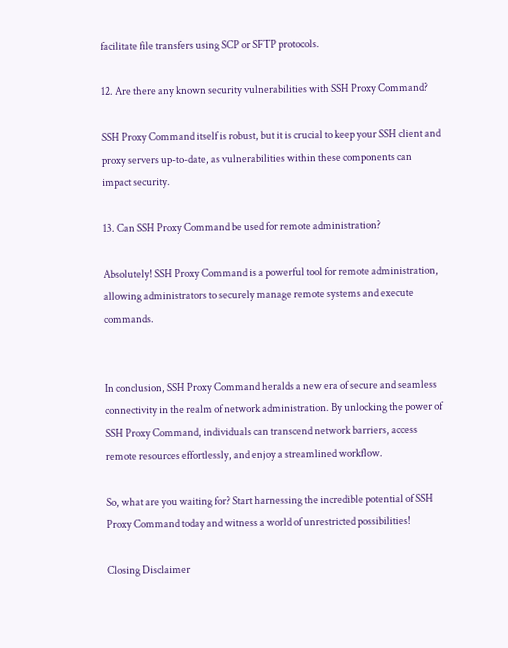facilitate file transfers using SCP or SFTP protocols.

12. Are there any known security vulnerabilities with SSH Proxy Command?

SSH Proxy Command itself is robust, but it is crucial to keep your SSH client and proxy servers up-to-date, as vulnerabilities within these components can impact security.

13. Can SSH Proxy Command be used for remote administration?

Absolutely! SSH Proxy Command is a powerful tool for remote administration, allowing administrators to securely manage remote systems and execute commands.


In conclusion, SSH Proxy Command heralds a new era of secure and seamless connectivity in the realm of network administration. By unlocking the power of SSH Proxy Command, individuals can transcend network barriers, access remote resources effortlessly, and enjoy a streamlined workflow.

So, what are you waiting for? Start harnessing the incredible potential of SSH Proxy Command today and witness a world of unrestricted possibilities!

Closing Disclaimer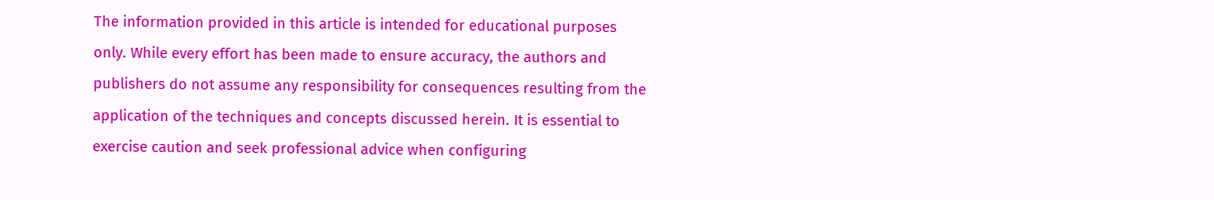The information provided in this article is intended for educational purposes only. While every effort has been made to ensure accuracy, the authors and publishers do not assume any responsibility for consequences resulting from the application of the techniques and concepts discussed herein. It is essential to exercise caution and seek professional advice when configuring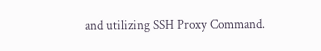and utilizing SSH Proxy Command.